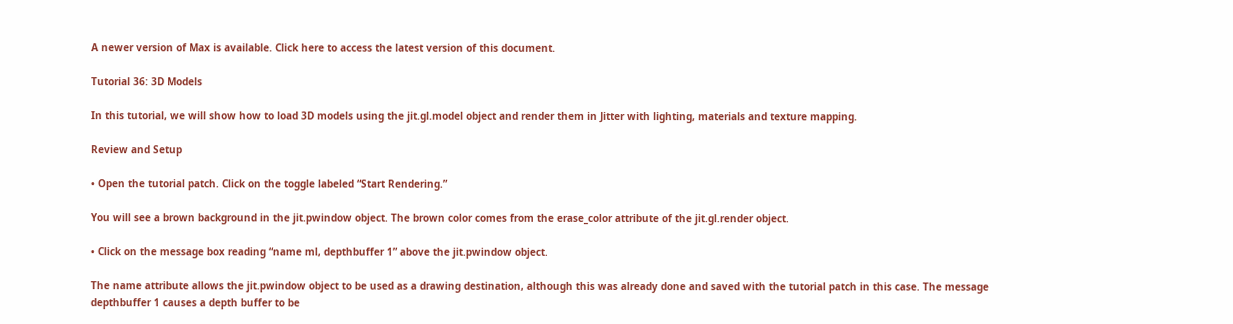A newer version of Max is available. Click here to access the latest version of this document.

Tutorial 36: 3D Models

In this tutorial, we will show how to load 3D models using the jit.gl.model object and render them in Jitter with lighting, materials and texture mapping.

Review and Setup

• Open the tutorial patch. Click on the toggle labeled “Start Rendering.”

You will see a brown background in the jit.pwindow object. The brown color comes from the erase_color attribute of the jit.gl.render object.

• Click on the message box reading “name ml, depthbuffer 1” above the jit.pwindow object.

The name attribute allows the jit.pwindow object to be used as a drawing destination, although this was already done and saved with the tutorial patch in this case. The message depthbuffer 1 causes a depth buffer to be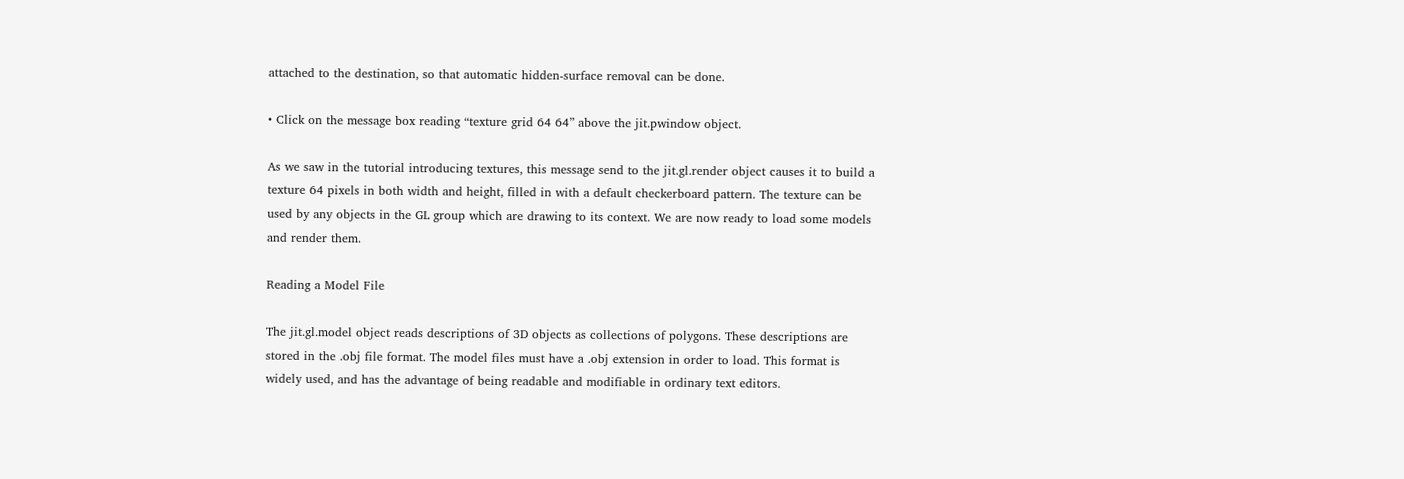attached to the destination, so that automatic hidden-surface removal can be done.

• Click on the message box reading “texture grid 64 64” above the jit.pwindow object.

As we saw in the tutorial introducing textures, this message send to the jit.gl.render object causes it to build a texture 64 pixels in both width and height, filled in with a default checkerboard pattern. The texture can be used by any objects in the GL group which are drawing to its context. We are now ready to load some models and render them.

Reading a Model File

The jit.gl.model object reads descriptions of 3D objects as collections of polygons. These descriptions are stored in the .obj file format. The model files must have a .obj extension in order to load. This format is widely used, and has the advantage of being readable and modifiable in ordinary text editors.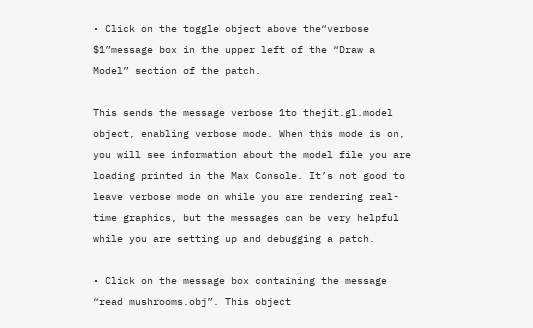• Click on the toggle object above the“verbose $1”message box in the upper left of the “Draw a Model” section of the patch.

This sends the message verbose 1to thejit.gl.model object, enabling verbose mode. When this mode is on, you will see information about the model file you are loading printed in the Max Console. It’s not good to leave verbose mode on while you are rendering real-time graphics, but the messages can be very helpful while you are setting up and debugging a patch.

• Click on the message box containing the message “read mushrooms.obj”. This object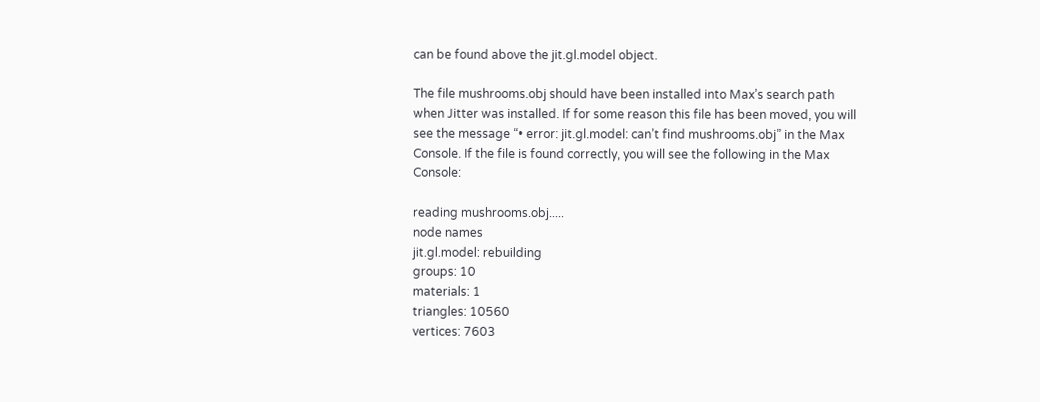can be found above the jit.gl.model object.

The file mushrooms.obj should have been installed into Max’s search path when Jitter was installed. If for some reason this file has been moved, you will see the message “• error: jit.gl.model: can’t find mushrooms.obj” in the Max Console. If the file is found correctly, you will see the following in the Max Console:

reading mushrooms.obj.....
node names
jit.gl.model: rebuilding
groups: 10
materials: 1
triangles: 10560
vertices: 7603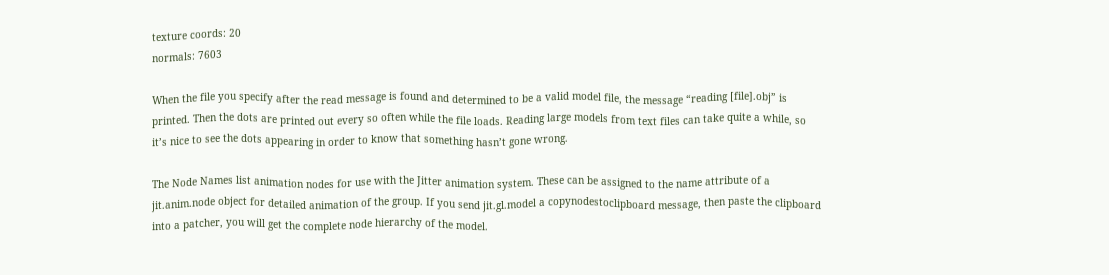texture coords: 20
normals: 7603

When the file you specify after the read message is found and determined to be a valid model file, the message “reading [file].obj” is printed. Then the dots are printed out every so often while the file loads. Reading large models from text files can take quite a while, so it’s nice to see the dots appearing in order to know that something hasn’t gone wrong.

The Node Names list animation nodes for use with the Jitter animation system. These can be assigned to the name attribute of a jit.anim.node object for detailed animation of the group. If you send jit.gl.model a copynodestoclipboard message, then paste the clipboard into a patcher, you will get the complete node hierarchy of the model.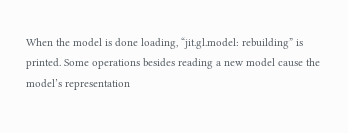When the model is done loading, “jit.gl.model: rebuilding” is printed. Some operations besides reading a new model cause the model’s representation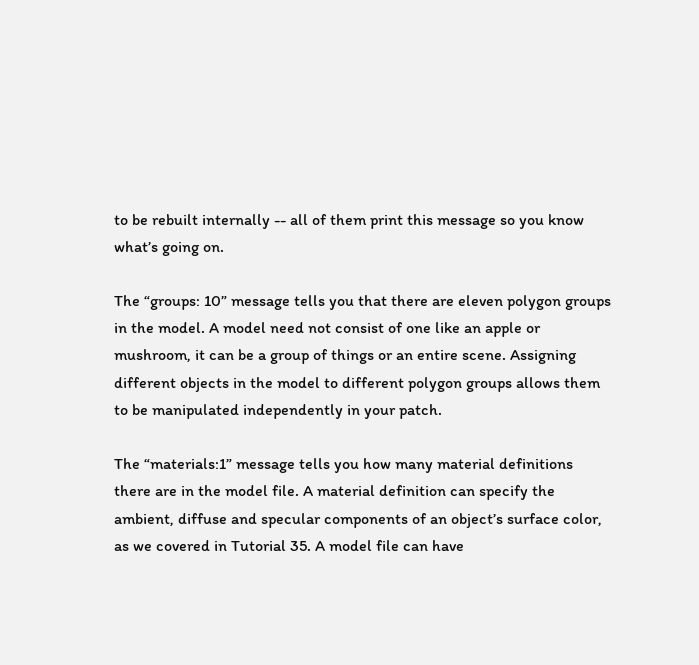to be rebuilt internally -- all of them print this message so you know what’s going on.

The “groups: 10” message tells you that there are eleven polygon groups in the model. A model need not consist of one like an apple or mushroom, it can be a group of things or an entire scene. Assigning different objects in the model to different polygon groups allows them to be manipulated independently in your patch.

The “materials:1” message tells you how many material definitions there are in the model file. A material definition can specify the ambient, diffuse and specular components of an object’s surface color, as we covered in Tutorial 35. A model file can have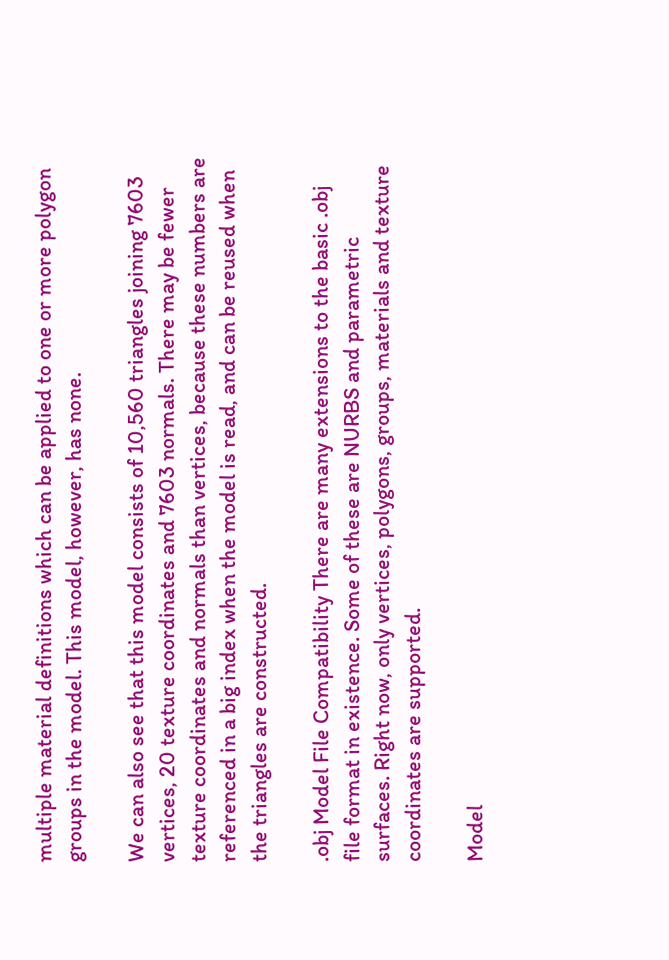multiple material definitions which can be applied to one or more polygon groups in the model. This model, however, has none.

We can also see that this model consists of 10,560 triangles joining 7603 vertices, 20 texture coordinates and 7603 normals. There may be fewer texture coordinates and normals than vertices, because these numbers are referenced in a big index when the model is read, and can be reused when the triangles are constructed.

.obj Model File Compatibility There are many extensions to the basic .obj file format in existence. Some of these are NURBS and parametric surfaces. Right now, only vertices, polygons, groups, materials and texture coordinates are supported.

Model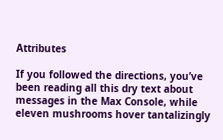Attributes

If you followed the directions, you’ve been reading all this dry text about messages in the Max Console, while eleven mushrooms hover tantalizingly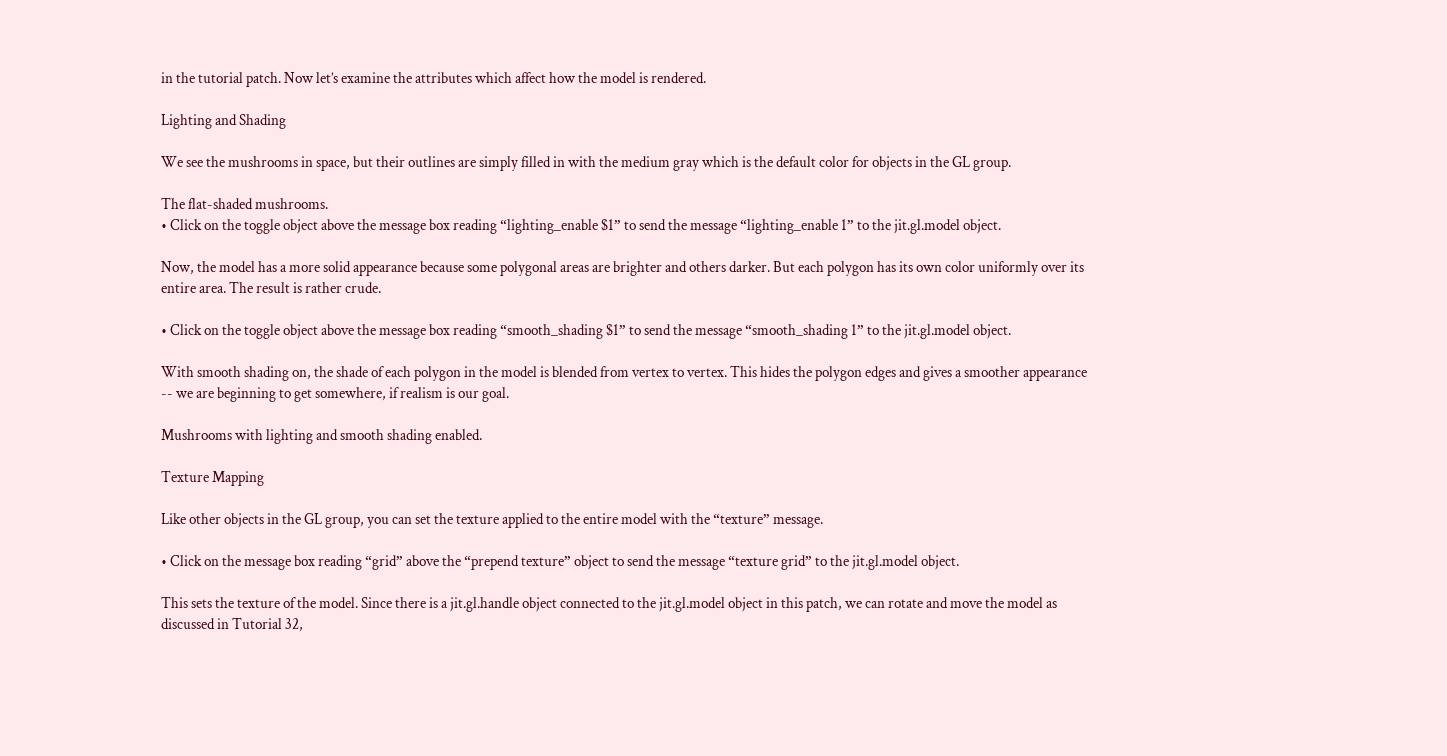in the tutorial patch. Now let’s examine the attributes which affect how the model is rendered.

Lighting and Shading

We see the mushrooms in space, but their outlines are simply filled in with the medium gray which is the default color for objects in the GL group.

The flat-shaded mushrooms.
• Click on the toggle object above the message box reading “lighting_enable $1” to send the message “lighting_enable 1” to the jit.gl.model object.

Now, the model has a more solid appearance because some polygonal areas are brighter and others darker. But each polygon has its own color uniformly over its entire area. The result is rather crude.

• Click on the toggle object above the message box reading “smooth_shading $1” to send the message “smooth_shading 1” to the jit.gl.model object.

With smooth shading on, the shade of each polygon in the model is blended from vertex to vertex. This hides the polygon edges and gives a smoother appearance -- we are beginning to get somewhere, if realism is our goal.

Mushrooms with lighting and smooth shading enabled.

Texture Mapping

Like other objects in the GL group, you can set the texture applied to the entire model with the “texture” message.

• Click on the message box reading “grid” above the “prepend texture” object to send the message “texture grid” to the jit.gl.model object.

This sets the texture of the model. Since there is a jit.gl.handle object connected to the jit.gl.model object in this patch, we can rotate and move the model as discussed in Tutorial 32,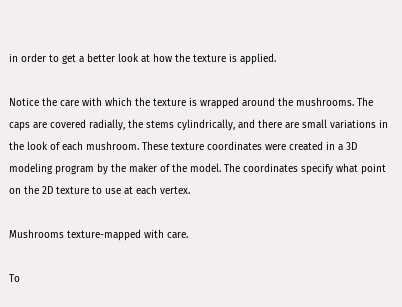in order to get a better look at how the texture is applied.

Notice the care with which the texture is wrapped around the mushrooms. The caps are covered radially, the stems cylindrically, and there are small variations in the look of each mushroom. These texture coordinates were created in a 3D modeling program by the maker of the model. The coordinates specify what point on the 2D texture to use at each vertex.

Mushrooms texture-mapped with care.

To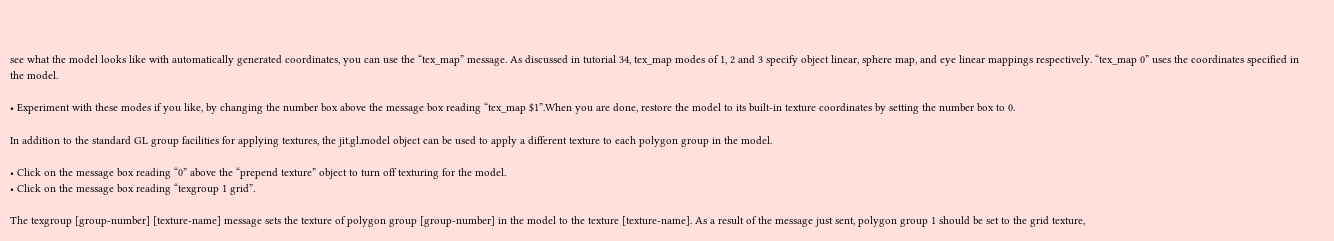see what the model looks like with automatically generated coordinates, you can use the “tex_map” message. As discussed in tutorial 34, tex_map modes of 1, 2 and 3 specify object linear, sphere map, and eye linear mappings respectively. “tex_map 0” uses the coordinates specified in the model.

• Experiment with these modes if you like, by changing the number box above the message box reading “tex_map $1”.When you are done, restore the model to its built-in texture coordinates by setting the number box to 0.

In addition to the standard GL group facilities for applying textures, the jit.gl.model object can be used to apply a different texture to each polygon group in the model.

• Click on the message box reading “0” above the “prepend texture” object to turn off texturing for the model.
• Click on the message box reading “texgroup 1 grid”.

The texgroup [group-number] [texture-name] message sets the texture of polygon group [group-number] in the model to the texture [texture-name]. As a result of the message just sent, polygon group 1 should be set to the grid texture,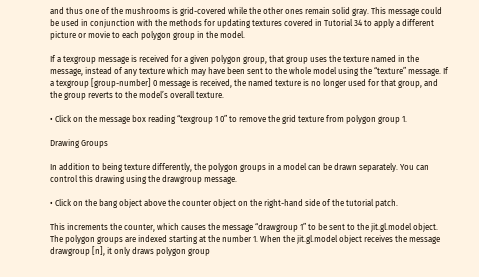and thus one of the mushrooms is grid-covered while the other ones remain solid gray. This message could be used in conjunction with the methods for updating textures covered in Tutorial 34 to apply a different picture or movie to each polygon group in the model.

If a texgroup message is received for a given polygon group, that group uses the texture named in the message, instead of any texture which may have been sent to the whole model using the “texture” message. If a texgroup [group-number] 0 message is received, the named texture is no longer used for that group, and the group reverts to the model’s overall texture.

• Click on the message box reading “texgroup 1 0” to remove the grid texture from polygon group 1.

Drawing Groups

In addition to being texture differently, the polygon groups in a model can be drawn separately. You can control this drawing using the drawgroup message.

• Click on the bang object above the counter object on the right-hand side of the tutorial patch.

This increments the counter, which causes the message “drawgroup 1” to be sent to the jit.gl.model object. The polygon groups are indexed starting at the number 1. When the jit.gl.model object receives the message drawgroup [n], it only draws polygon group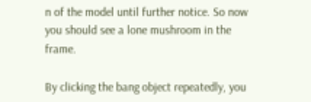n of the model until further notice. So now you should see a lone mushroom in the frame.

By clicking the bang object repeatedly, you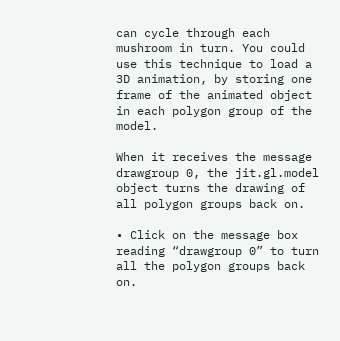can cycle through each mushroom in turn. You could use this technique to load a 3D animation, by storing one frame of the animated object in each polygon group of the model.

When it receives the message drawgroup 0, the jit.gl.model object turns the drawing of all polygon groups back on.

• Click on the message box reading “drawgroup 0” to turn all the polygon groups back on.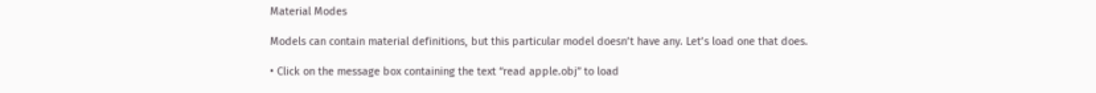Material Modes

Models can contain material definitions, but this particular model doesn’t have any. Let’s load one that does.

• Click on the message box containing the text “read apple.obj” to load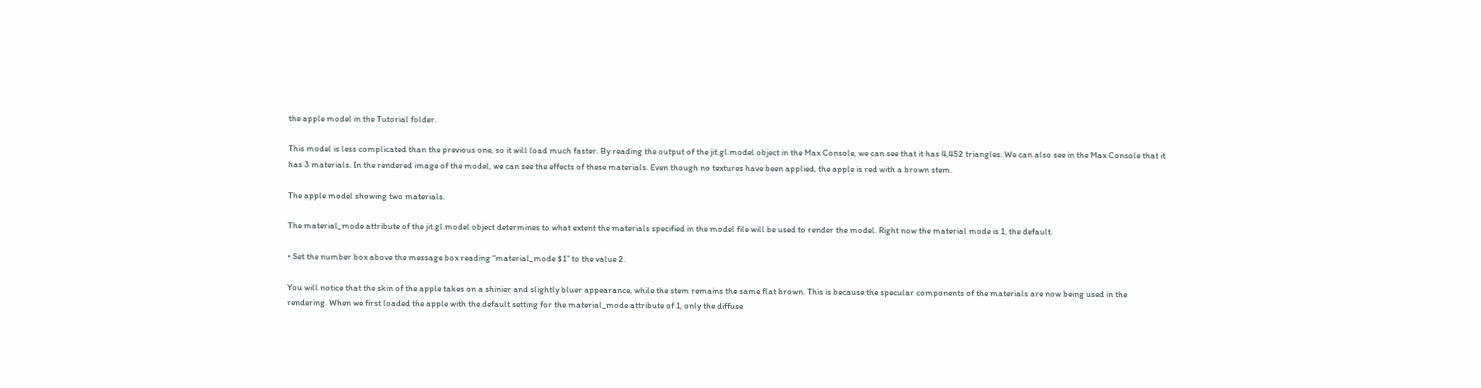the apple model in the Tutorial folder.

This model is less complicated than the previous one, so it will load much faster. By reading the output of the jit.gl.model object in the Max Console, we can see that it has 4,452 triangles. We can also see in the Max Console that it has 3 materials. In the rendered image of the model, we can see the effects of these materials. Even though no textures have been applied, the apple is red with a brown stem.

The apple model showing two materials.

The material_mode attribute of the jit.gl.model object determines to what extent the materials specified in the model file will be used to render the model. Right now the material mode is 1, the default.

• Set the number box above the message box reading “material_mode $1” to the value 2.

You will notice that the skin of the apple takes on a shinier and slightly bluer appearance, while the stem remains the same flat brown. This is because the specular components of the materials are now being used in the rendering. When we first loaded the apple with the default setting for the material_mode attribute of 1, only the diffuse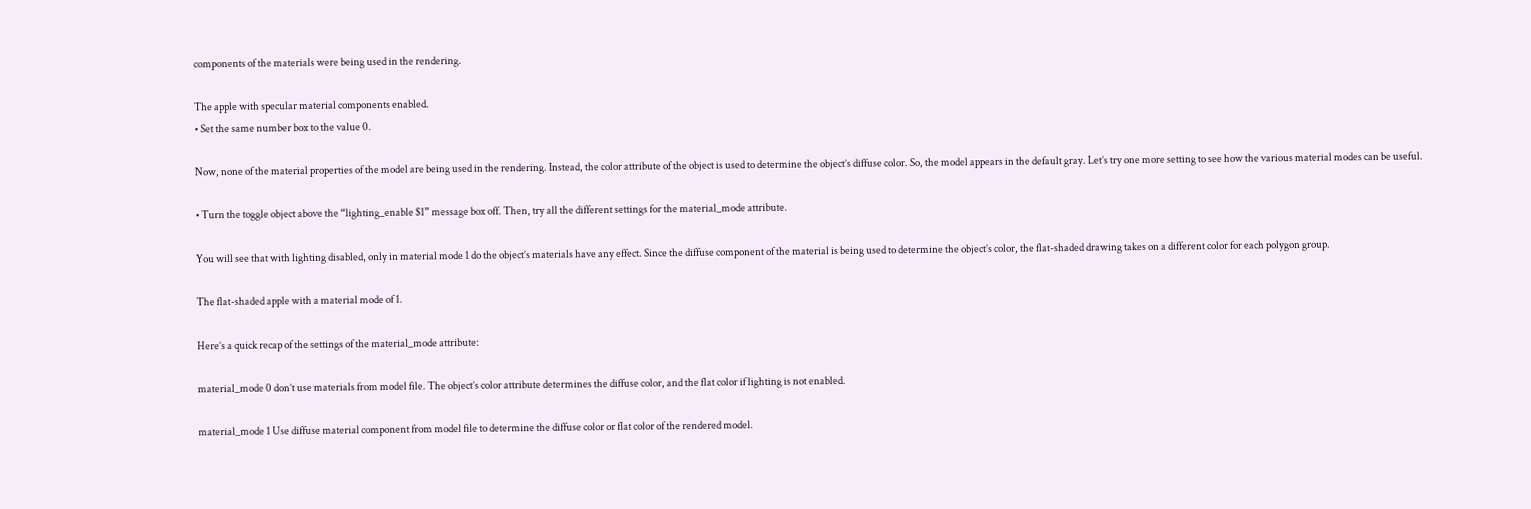components of the materials were being used in the rendering.

The apple with specular material components enabled.
• Set the same number box to the value 0.

Now, none of the material properties of the model are being used in the rendering. Instead, the color attribute of the object is used to determine the object’s diffuse color. So, the model appears in the default gray. Let’s try one more setting to see how the various material modes can be useful.

• Turn the toggle object above the “lighting_enable $1” message box off. Then, try all the different settings for the material_mode attribute.

You will see that with lighting disabled, only in material mode 1 do the object’s materials have any effect. Since the diffuse component of the material is being used to determine the object’s color, the flat-shaded drawing takes on a different color for each polygon group.

The flat-shaded apple with a material mode of 1.

Here’s a quick recap of the settings of the material_mode attribute:

material_mode 0 don’t use materials from model file. The object’s color attribute determines the diffuse color, and the flat color if lighting is not enabled.

material_mode 1 Use diffuse material component from model file to determine the diffuse color or flat color of the rendered model.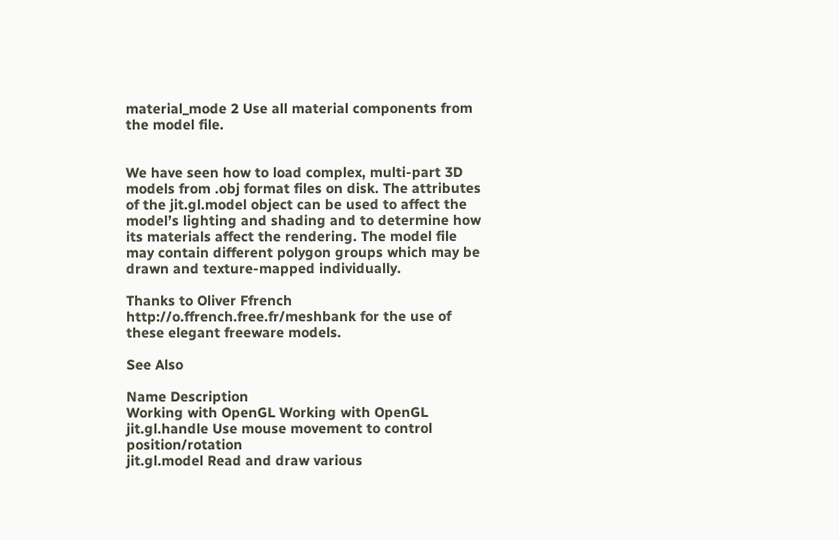material_mode 2 Use all material components from the model file.


We have seen how to load complex, multi-part 3D models from .obj format files on disk. The attributes of the jit.gl.model object can be used to affect the model’s lighting and shading and to determine how its materials affect the rendering. The model file may contain different polygon groups which may be drawn and texture-mapped individually.

Thanks to Oliver Ffrench http://o.ffrench.free.fr/meshbank for the use of these elegant freeware models.

See Also

Name Description
Working with OpenGL Working with OpenGL
jit.gl.handle Use mouse movement to control position/rotation
jit.gl.model Read and draw various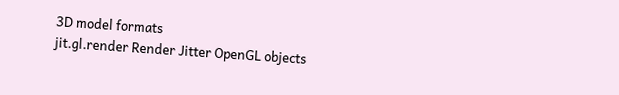3D model formats
jit.gl.render Render Jitter OpenGL objects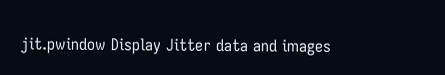jit.pwindow Display Jitter data and images